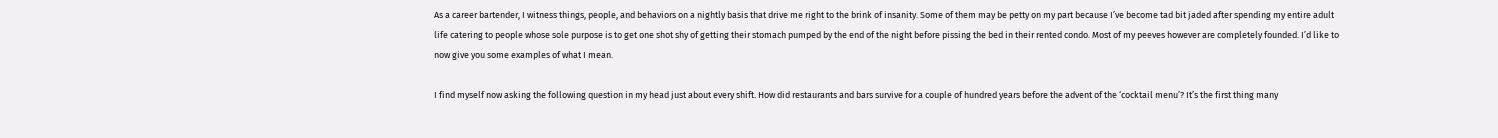As a career bartender, I witness things, people, and behaviors on a nightly basis that drive me right to the brink of insanity. Some of them may be petty on my part because I’ve become tad bit jaded after spending my entire adult life catering to people whose sole purpose is to get one shot shy of getting their stomach pumped by the end of the night before pissing the bed in their rented condo. Most of my peeves however are completely founded. I’d like to now give you some examples of what I mean.

I find myself now asking the following question in my head just about every shift. How did restaurants and bars survive for a couple of hundred years before the advent of the ‘cocktail menu’? It’s the first thing many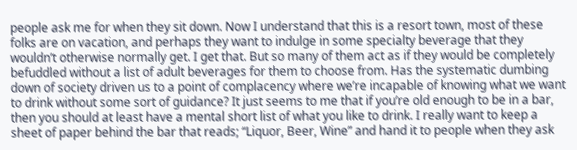people ask me for when they sit down. Now I understand that this is a resort town, most of these folks are on vacation, and perhaps they want to indulge in some specialty beverage that they wouldn’t otherwise normally get. I get that. But so many of them act as if they would be completely befuddled without a list of adult beverages for them to choose from. Has the systematic dumbing down of society driven us to a point of complacency where we’re incapable of knowing what we want to drink without some sort of guidance? It just seems to me that if you’re old enough to be in a bar, then you should at least have a mental short list of what you like to drink. I really want to keep a sheet of paper behind the bar that reads; “Liquor, Beer, Wine” and hand it to people when they ask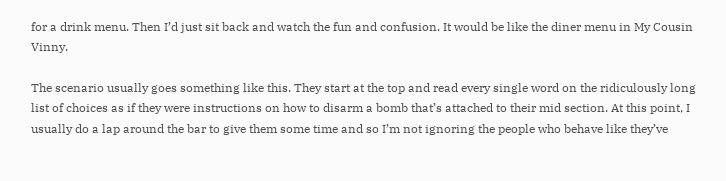for a drink menu. Then I’d just sit back and watch the fun and confusion. It would be like the diner menu in My Cousin Vinny.

The scenario usually goes something like this. They start at the top and read every single word on the ridiculously long list of choices as if they were instructions on how to disarm a bomb that’s attached to their mid section. At this point, I usually do a lap around the bar to give them some time and so I’m not ignoring the people who behave like they’ve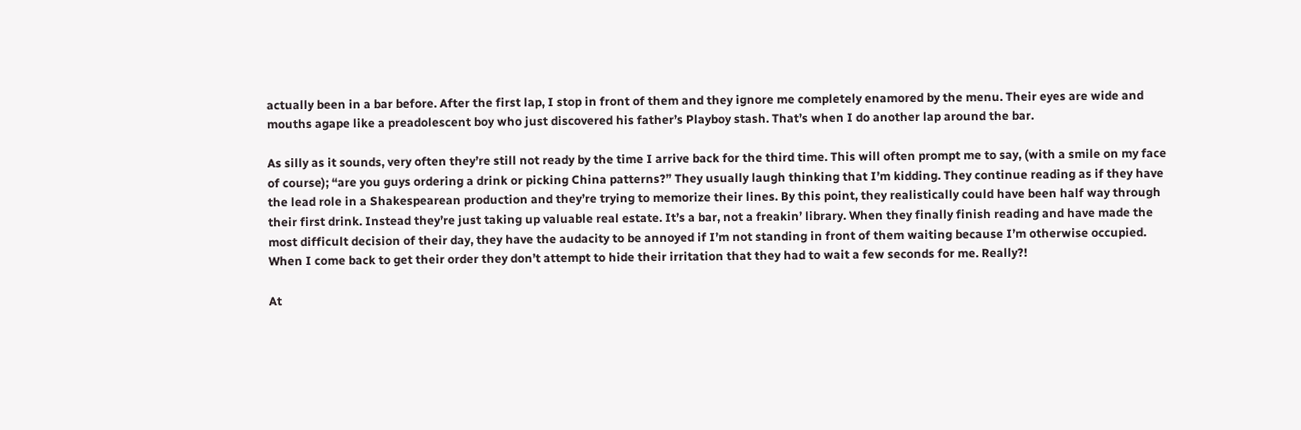actually been in a bar before. After the first lap, I stop in front of them and they ignore me completely enamored by the menu. Their eyes are wide and mouths agape like a preadolescent boy who just discovered his father’s Playboy stash. That’s when I do another lap around the bar.

As silly as it sounds, very often they’re still not ready by the time I arrive back for the third time. This will often prompt me to say, (with a smile on my face of course); “are you guys ordering a drink or picking China patterns?” They usually laugh thinking that I’m kidding. They continue reading as if they have the lead role in a Shakespearean production and they’re trying to memorize their lines. By this point, they realistically could have been half way through their first drink. Instead they’re just taking up valuable real estate. It’s a bar, not a freakin’ library. When they finally finish reading and have made the most difficult decision of their day, they have the audacity to be annoyed if I’m not standing in front of them waiting because I’m otherwise occupied. When I come back to get their order they don’t attempt to hide their irritation that they had to wait a few seconds for me. Really?!

At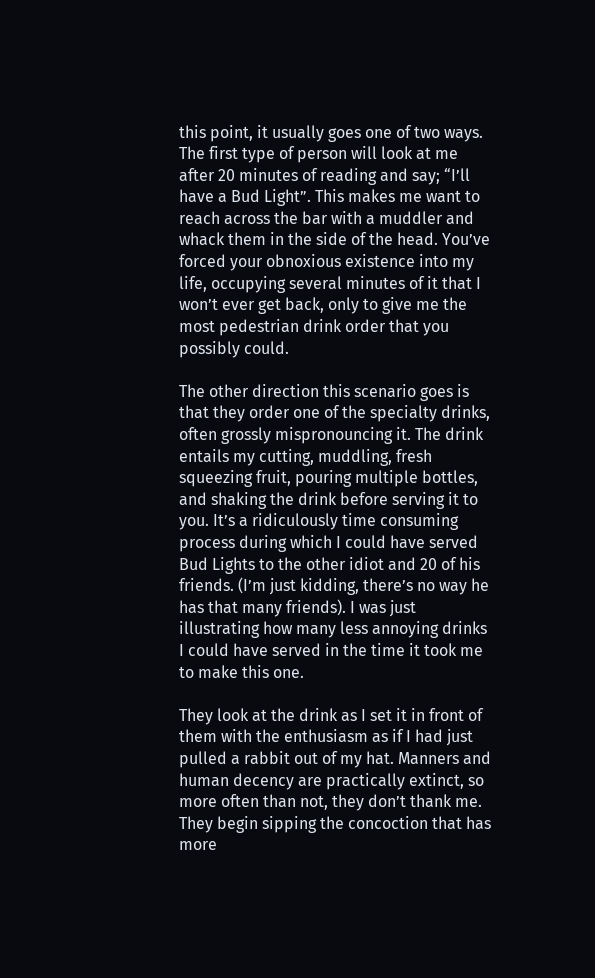this point, it usually goes one of two ways. The first type of person will look at me after 20 minutes of reading and say; “I’ll have a Bud Light”. This makes me want to reach across the bar with a muddler and whack them in the side of the head. You’ve forced your obnoxious existence into my life, occupying several minutes of it that I won’t ever get back, only to give me the most pedestrian drink order that you possibly could.

The other direction this scenario goes is that they order one of the specialty drinks, often grossly mispronouncing it. The drink entails my cutting, muddling, fresh squeezing fruit, pouring multiple bottles, and shaking the drink before serving it to you. It’s a ridiculously time consuming process during which I could have served Bud Lights to the other idiot and 20 of his friends. (I’m just kidding, there’s no way he has that many friends). I was just illustrating how many less annoying drinks I could have served in the time it took me to make this one.

They look at the drink as I set it in front of them with the enthusiasm as if I had just pulled a rabbit out of my hat. Manners and human decency are practically extinct, so more often than not, they don’t thank me. They begin sipping the concoction that has more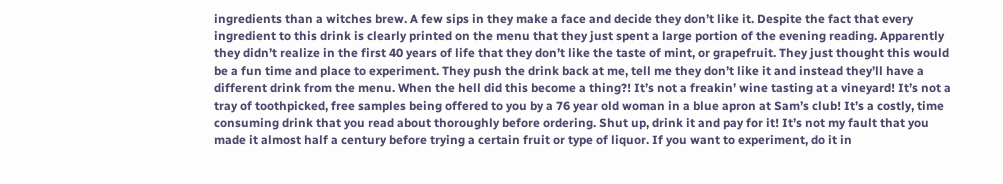ingredients than a witches brew. A few sips in they make a face and decide they don’t like it. Despite the fact that every ingredient to this drink is clearly printed on the menu that they just spent a large portion of the evening reading. Apparently they didn’t realize in the first 40 years of life that they don’t like the taste of mint, or grapefruit. They just thought this would be a fun time and place to experiment. They push the drink back at me, tell me they don’t like it and instead they’ll have a different drink from the menu. When the hell did this become a thing?! It’s not a freakin’ wine tasting at a vineyard! It’s not a tray of toothpicked, free samples being offered to you by a 76 year old woman in a blue apron at Sam’s club! It’s a costly, time consuming drink that you read about thoroughly before ordering. Shut up, drink it and pay for it! It’s not my fault that you made it almost half a century before trying a certain fruit or type of liquor. If you want to experiment, do it in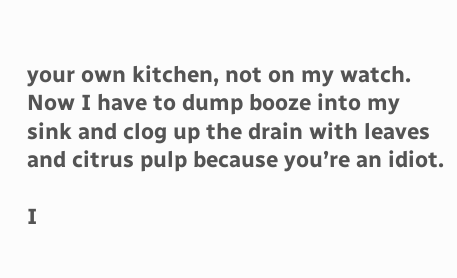your own kitchen, not on my watch. Now I have to dump booze into my sink and clog up the drain with leaves and citrus pulp because you’re an idiot.

I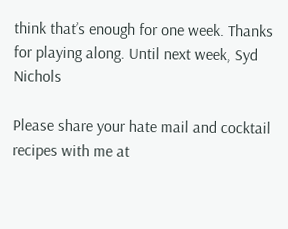think that’s enough for one week. Thanks for playing along. Until next week, Syd Nichols

Please share your hate mail and cocktail recipes with me at